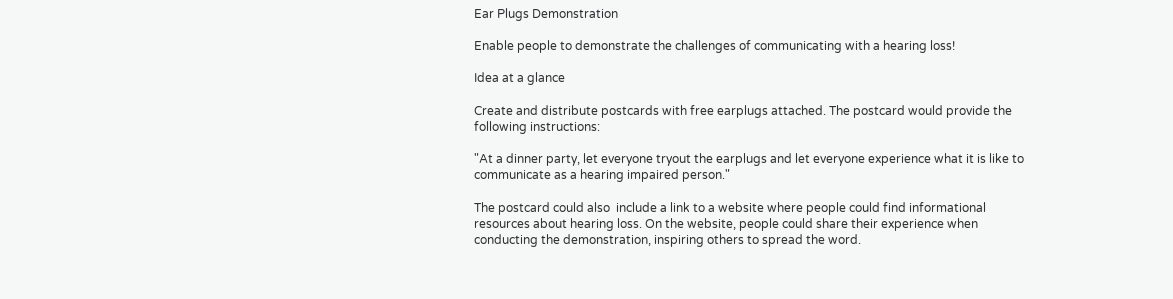Ear Plugs Demonstration

Enable people to demonstrate the challenges of communicating with a hearing loss!

Idea at a glance

Create and distribute postcards with free earplugs attached. The postcard would provide the following instructions:

"At a dinner party, let everyone tryout the earplugs and let everyone experience what it is like to communicate as a hearing impaired person."

The postcard could also  include a link to a website where people could find informational resources about hearing loss. On the website, people could share their experience when conducting the demonstration, inspiring others to spread the word.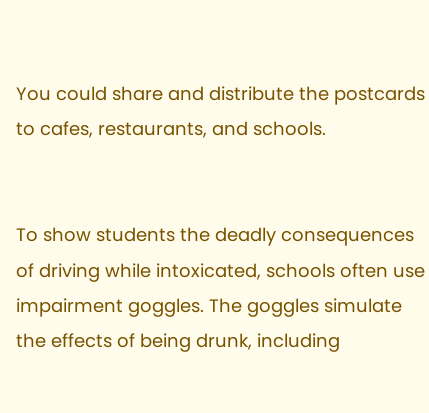You could share and distribute the postcards to cafes, restaurants, and schools.


To show students the deadly consequences of driving while intoxicated, schools often use impairment goggles. The goggles simulate the effects of being drunk, including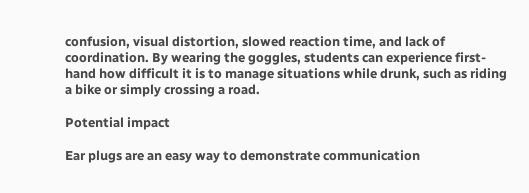confusion, visual distortion, slowed reaction time, and lack of coordination. By wearing the goggles, students can experience first-hand how difficult it is to manage situations while drunk, such as riding a bike or simply crossing a road.

Potential impact

Ear plugs are an easy way to demonstrate communication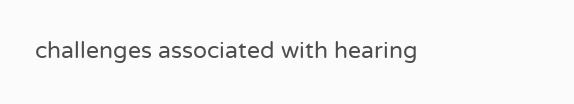challenges associated with hearing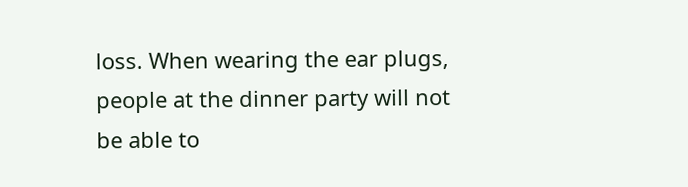loss. When wearing the ear plugs, people at the dinner party will not be able to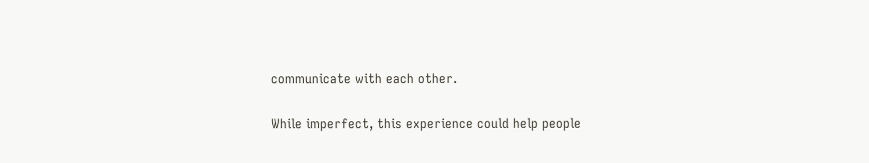communicate with each other.

While imperfect, this experience could help people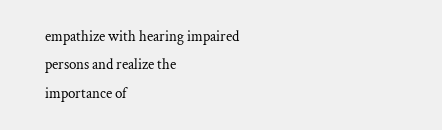empathize with hearing impaired persons and realize the importance of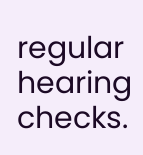regular hearing checks.